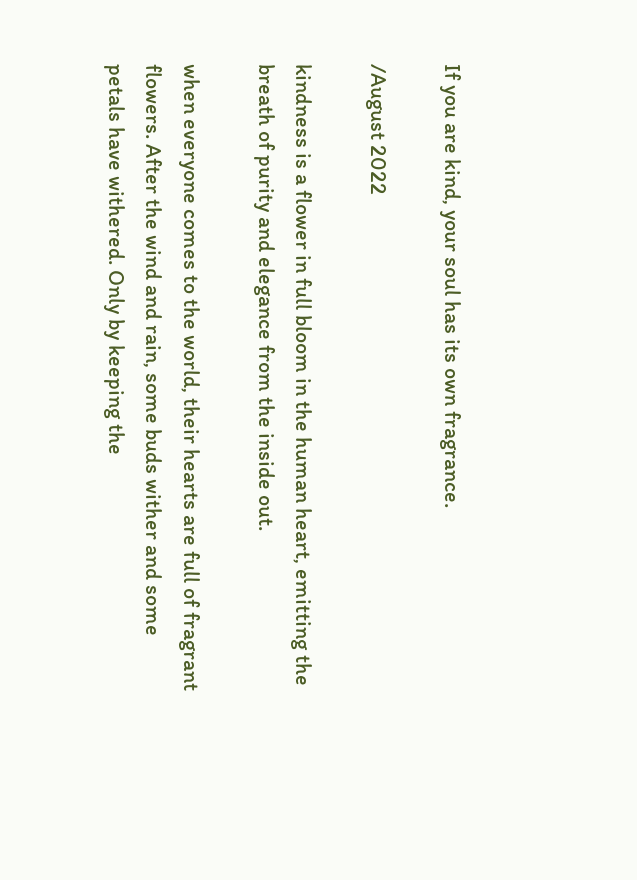If you are kind, your soul has its own fragrance.

/August 2022

kindness is a flower in full bloom in the human heart, emitting the breath of purity and elegance from the inside out.

when everyone comes to the world, their hearts are full of fragrant flowers. After the wind and rain, some buds wither and some petals have withered. Only by keeping the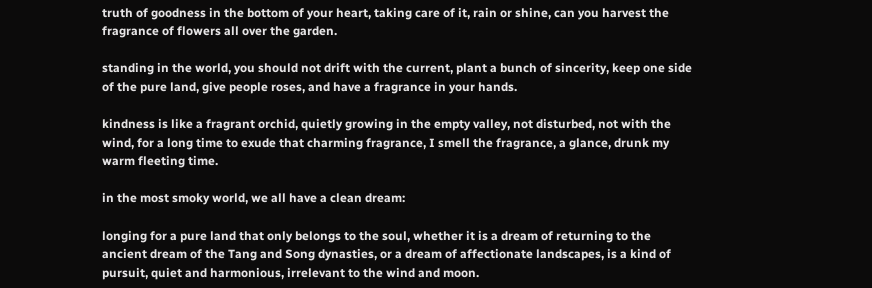truth of goodness in the bottom of your heart, taking care of it, rain or shine, can you harvest the fragrance of flowers all over the garden.

standing in the world, you should not drift with the current, plant a bunch of sincerity, keep one side of the pure land, give people roses, and have a fragrance in your hands.

kindness is like a fragrant orchid, quietly growing in the empty valley, not disturbed, not with the wind, for a long time to exude that charming fragrance, I smell the fragrance, a glance, drunk my warm fleeting time.

in the most smoky world, we all have a clean dream:

longing for a pure land that only belongs to the soul, whether it is a dream of returning to the ancient dream of the Tang and Song dynasties, or a dream of affectionate landscapes, is a kind of pursuit, quiet and harmonious, irrelevant to the wind and moon.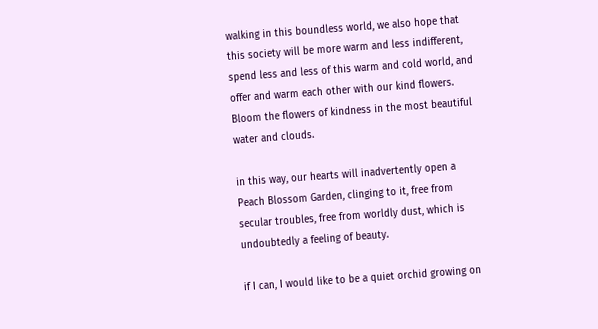walking in this boundless world, we also hope that this society will be more warm and less indifferent, spend less and less of this warm and cold world, and offer and warm each other with our kind flowers. Bloom the flowers of kindness in the most beautiful water and clouds.

in this way, our hearts will inadvertently open a Peach Blossom Garden, clinging to it, free from secular troubles, free from worldly dust, which is undoubtedly a feeling of beauty.

if I can, I would like to be a quiet orchid growing on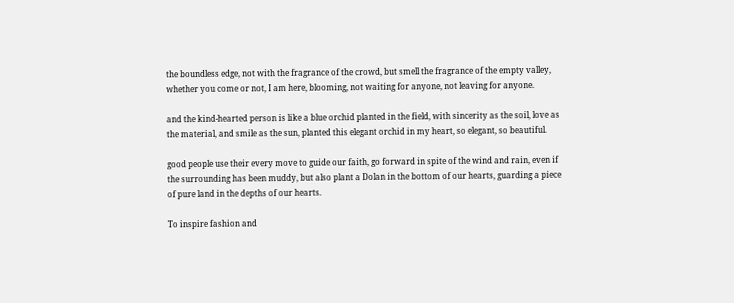the boundless edge, not with the fragrance of the crowd, but smell the fragrance of the empty valley, whether you come or not, I am here, blooming, not waiting for anyone, not leaving for anyone.

and the kind-hearted person is like a blue orchid planted in the field, with sincerity as the soil, love as the material, and smile as the sun, planted this elegant orchid in my heart, so elegant, so beautiful.

good people use their every move to guide our faith, go forward in spite of the wind and rain, even if the surrounding has been muddy, but also plant a Dolan in the bottom of our hearts, guarding a piece of pure land in the depths of our hearts.

To inspire fashion and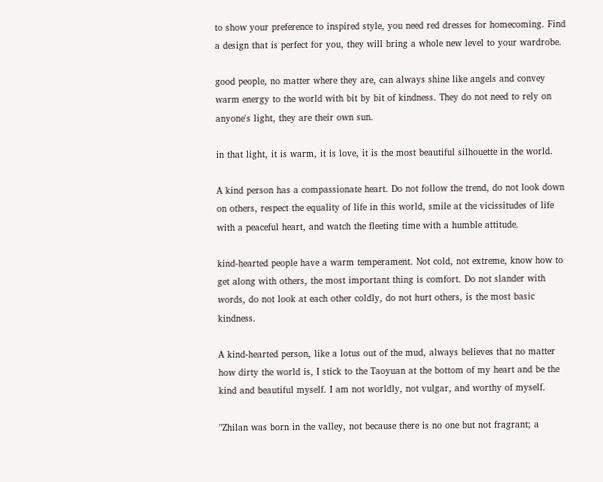to show your preference to inspired style, you need red dresses for homecoming. Find a design that is perfect for you, they will bring a whole new level to your wardrobe.

good people, no matter where they are, can always shine like angels and convey warm energy to the world with bit by bit of kindness. They do not need to rely on anyone's light, they are their own sun.

in that light, it is warm, it is love, it is the most beautiful silhouette in the world.

A kind person has a compassionate heart. Do not follow the trend, do not look down on others, respect the equality of life in this world, smile at the vicissitudes of life with a peaceful heart, and watch the fleeting time with a humble attitude.

kind-hearted people have a warm temperament. Not cold, not extreme, know how to get along with others, the most important thing is comfort. Do not slander with words, do not look at each other coldly, do not hurt others, is the most basic kindness.

A kind-hearted person, like a lotus out of the mud, always believes that no matter how dirty the world is, I stick to the Taoyuan at the bottom of my heart and be the kind and beautiful myself. I am not worldly, not vulgar, and worthy of myself.

"Zhilan was born in the valley, not because there is no one but not fragrant; a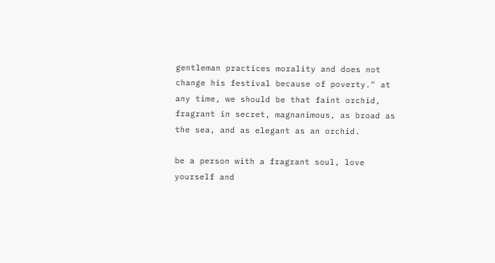gentleman practices morality and does not change his festival because of poverty." at any time, we should be that faint orchid, fragrant in secret, magnanimous, as broad as the sea, and as elegant as an orchid.

be a person with a fragrant soul, love yourself and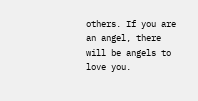others. If you are an angel, there will be angels to love you.